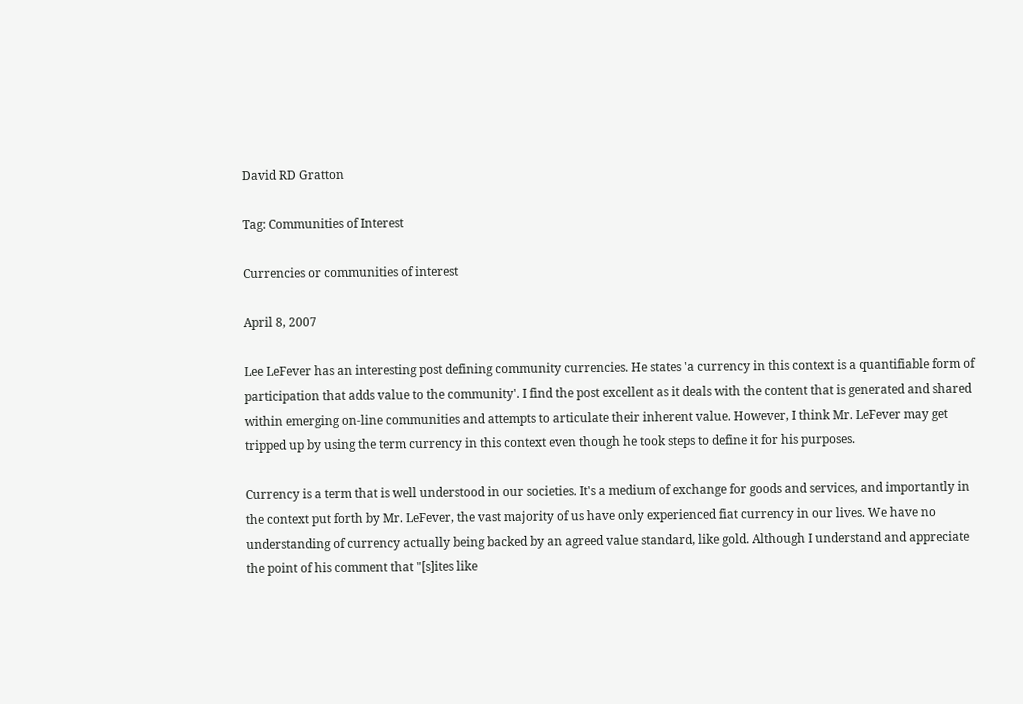David RD Gratton

Tag: Communities of Interest

Currencies or communities of interest

April 8, 2007

Lee LeFever has an interesting post defining community currencies. He states 'a currency in this context is a quantifiable form of participation that adds value to the community'. I find the post excellent as it deals with the content that is generated and shared within emerging on-line communities and attempts to articulate their inherent value. However, I think Mr. LeFever may get tripped up by using the term currency in this context even though he took steps to define it for his purposes.

Currency is a term that is well understood in our societies. It's a medium of exchange for goods and services, and importantly in the context put forth by Mr. LeFever, the vast majority of us have only experienced fiat currency in our lives. We have no understanding of currency actually being backed by an agreed value standard, like gold. Although I understand and appreciate the point of his comment that "[s]ites like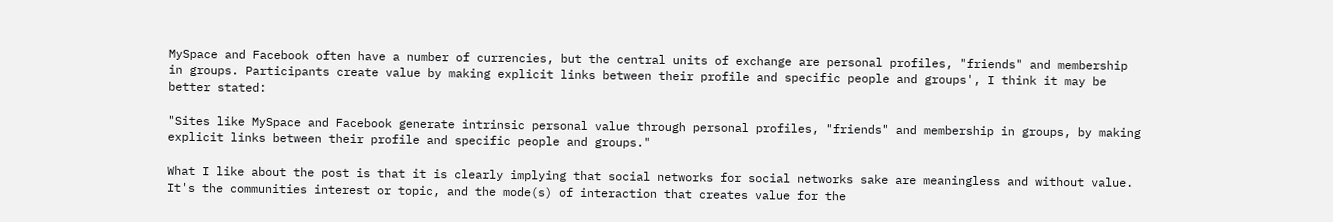MySpace and Facebook often have a number of currencies, but the central units of exchange are personal profiles, "friends" and membership in groups. Participants create value by making explicit links between their profile and specific people and groups', I think it may be better stated:

"Sites like MySpace and Facebook generate intrinsic personal value through personal profiles, "friends" and membership in groups, by making explicit links between their profile and specific people and groups."

What I like about the post is that it is clearly implying that social networks for social networks sake are meaningless and without value. It's the communities interest or topic, and the mode(s) of interaction that creates value for the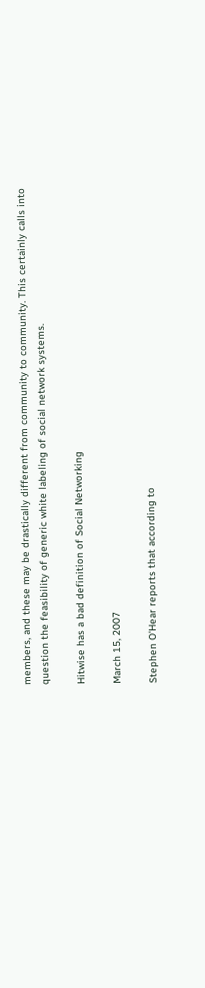members, and these may be drastically different from community to community. This certainly calls into question the feasibility of generic white labeling of social network systems.

Hitwise has a bad definition of Social Networking

March 15, 2007

Stephen O'Hear reports that according to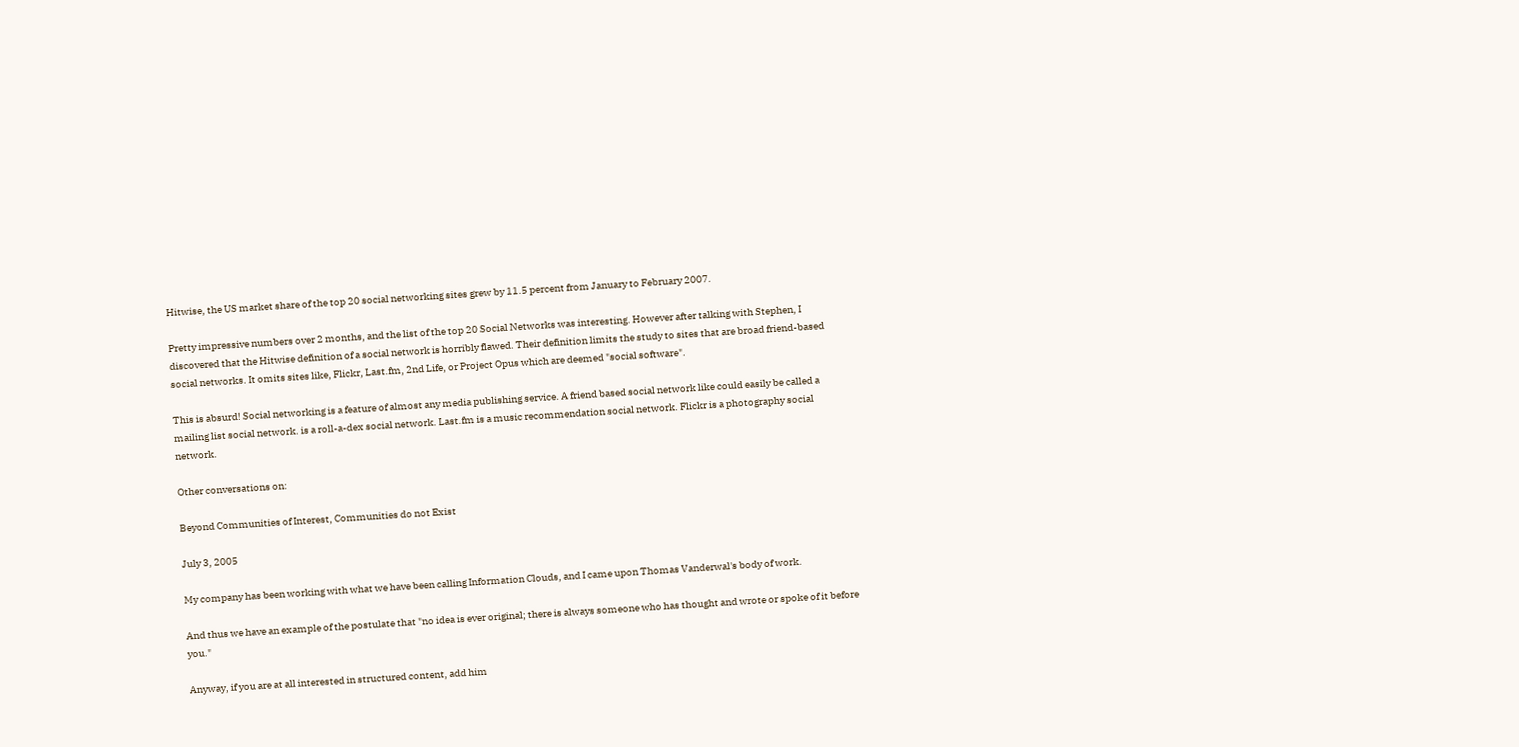Hitwise, the US market share of the top 20 social networking sites grew by 11.5 percent from January to February 2007.

Pretty impressive numbers over 2 months, and the list of the top 20 Social Networks was interesting. However after talking with Stephen, I discovered that the Hitwise definition of a social network is horribly flawed. Their definition limits the study to sites that are broad friend-based social networks. It omits sites like, Flickr, Last.fm, 2nd Life, or Project Opus which are deemed "social software".

This is absurd! Social networking is a feature of almost any media publishing service. A friend based social network like could easily be called a mailing list social network. is a roll-a-dex social network. Last.fm is a music recommendation social network. Flickr is a photography social network.

Other conversations on:

Beyond Communities of Interest, Communities do not Exist

July 3, 2005

My company has been working with what we have been calling Information Clouds, and I came upon Thomas Vanderwal's body of work.

And thus we have an example of the postulate that "no idea is ever original; there is always someone who has thought and wrote or spoke of it before you."

Anyway, if you are at all interested in structured content, add him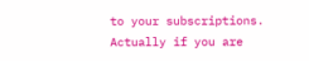to your subscriptions. Actually if you are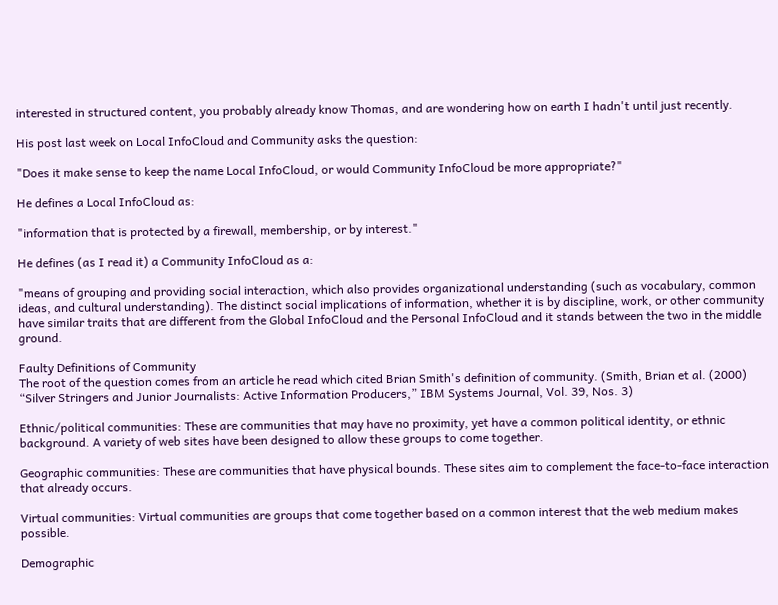interested in structured content, you probably already know Thomas, and are wondering how on earth I hadn't until just recently.

His post last week on Local InfoCloud and Community asks the question:

"Does it make sense to keep the name Local InfoCloud, or would Community InfoCloud be more appropriate?"

He defines a Local InfoCloud as:

"information that is protected by a firewall, membership, or by interest."

He defines (as I read it) a Community InfoCloud as a:

"means of grouping and providing social interaction, which also provides organizational understanding (such as vocabulary, common ideas, and cultural understanding). The distinct social implications of information, whether it is by discipline, work, or other community have similar traits that are different from the Global InfoCloud and the Personal InfoCloud and it stands between the two in the middle ground.

Faulty Definitions of Community
The root of the question comes from an article he read which cited Brian Smith's definition of community. (Smith, Brian et al. (2000) “Silver Stringers and Junior Journalists: Active Information Producers,” IBM Systems Journal, Vol. 39, Nos. 3)

Ethnic/political communities: These are communities that may have no proximity, yet have a common political identity, or ethnic background. A variety of web sites have been designed to allow these groups to come together.

Geographic communities: These are communities that have physical bounds. These sites aim to complement the face-to-face interaction that already occurs.

Virtual communities: Virtual communities are groups that come together based on a common interest that the web medium makes possible.

Demographic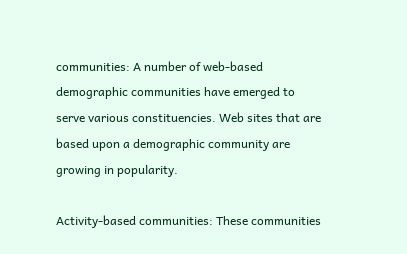communities: A number of web-based demographic communities have emerged to serve various constituencies. Web sites that are based upon a demographic community are growing in popularity.

Activity-based communities: These communities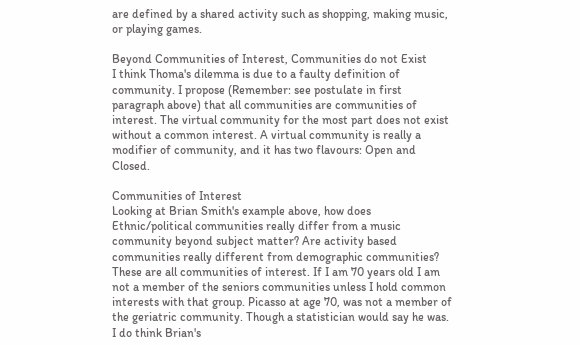are defined by a shared activity such as shopping, making music, or playing games.

Beyond Communities of Interest, Communities do not Exist
I think Thoma's dilemma is due to a faulty definition of community. I propose (Remember: see postulate in first paragraph above) that all communities are communities of interest. The virtual community for the most part does not exist without a common interest. A virtual community is really a modifier of community, and it has two flavours: Open and Closed.

Communities of Interest
Looking at Brian Smith's example above, how does Ethnic/political communities really differ from a music community beyond subject matter? Are activity based communities really different from demographic communities? These are all communities of interest. If I am 70 years old I am not a member of the seniors communities unless I hold common interests with that group. Picasso at age 70, was not a member of the geriatric community. Though a statistician would say he was. I do think Brian's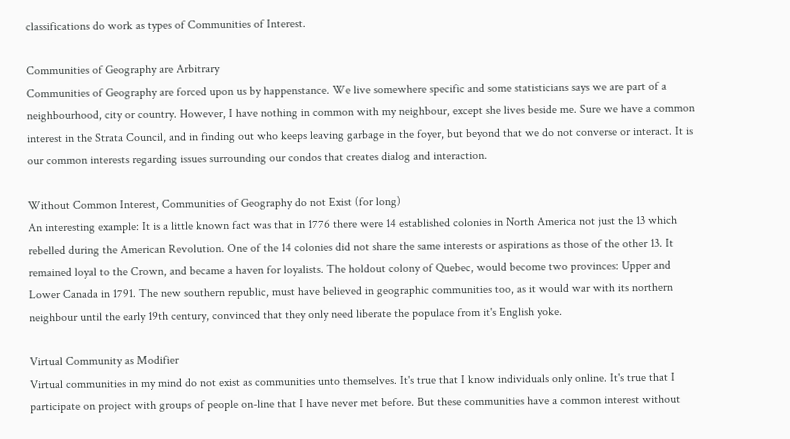classifications do work as types of Communities of Interest.

Communities of Geography are Arbitrary
Communities of Geography are forced upon us by happenstance. We live somewhere specific and some statisticians says we are part of a neighbourhood, city or country. However, I have nothing in common with my neighbour, except she lives beside me. Sure we have a common interest in the Strata Council, and in finding out who keeps leaving garbage in the foyer, but beyond that we do not converse or interact. It is our common interests regarding issues surrounding our condos that creates dialog and interaction.

Without Common Interest, Communities of Geography do not Exist (for long)
An interesting example: It is a little known fact was that in 1776 there were 14 established colonies in North America not just the 13 which rebelled during the American Revolution. One of the 14 colonies did not share the same interests or aspirations as those of the other 13. It remained loyal to the Crown, and became a haven for loyalists. The holdout colony of Quebec, would become two provinces: Upper and Lower Canada in 1791. The new southern republic, must have believed in geographic communities too, as it would war with its northern neighbour until the early 19th century, convinced that they only need liberate the populace from it's English yoke.

Virtual Community as Modifier
Virtual communities in my mind do not exist as communities unto themselves. It's true that I know individuals only online. It's true that I participate on project with groups of people on-line that I have never met before. But these communities have a common interest without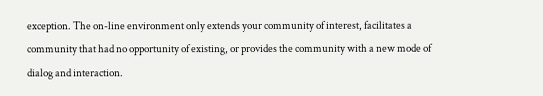exception. The on-line environment only extends your community of interest, facilitates a community that had no opportunity of existing, or provides the community with a new mode of dialog and interaction.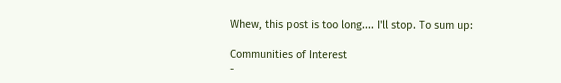Whew, this post is too long.... I'll stop. To sum up:

Communities of Interest
-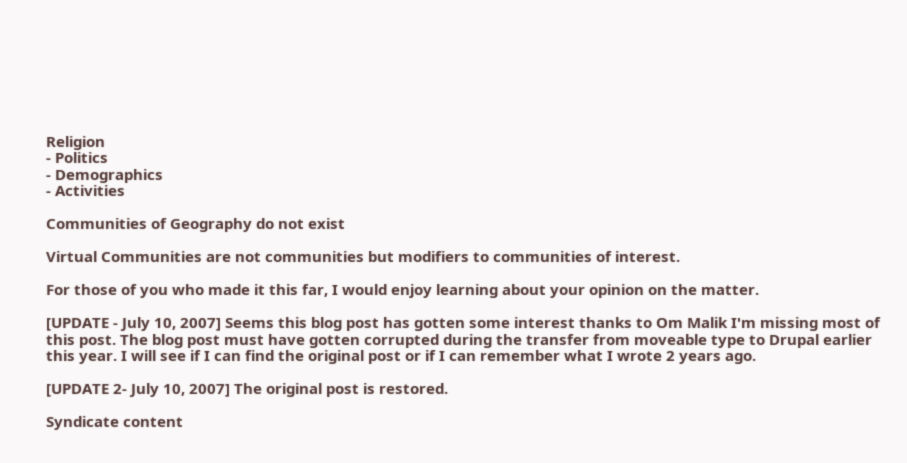Religion
- Politics
- Demographics
- Activities

Communities of Geography do not exist

Virtual Communities are not communities but modifiers to communities of interest.

For those of you who made it this far, I would enjoy learning about your opinion on the matter.

[UPDATE - July 10, 2007] Seems this blog post has gotten some interest thanks to Om Malik I'm missing most of this post. The blog post must have gotten corrupted during the transfer from moveable type to Drupal earlier this year. I will see if I can find the original post or if I can remember what I wrote 2 years ago.

[UPDATE 2- July 10, 2007] The original post is restored.

Syndicate content